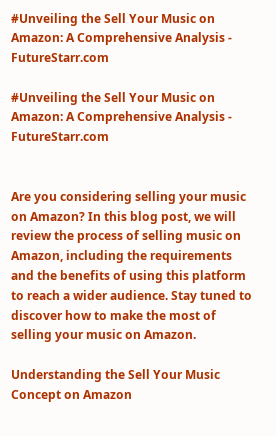#Unveiling the Sell Your Music on Amazon: A Comprehensive Analysis - FutureStarr.com

#Unveiling the Sell Your Music on Amazon: A Comprehensive Analysis - FutureStarr.com


Are you considering selling your music on Amazon? In this blog post, we will review the process of selling music on Amazon, including the requirements and the benefits of using this platform to reach a wider audience. Stay tuned to discover how to make the most of selling your music on Amazon.

Understanding the Sell Your Music Concept on Amazon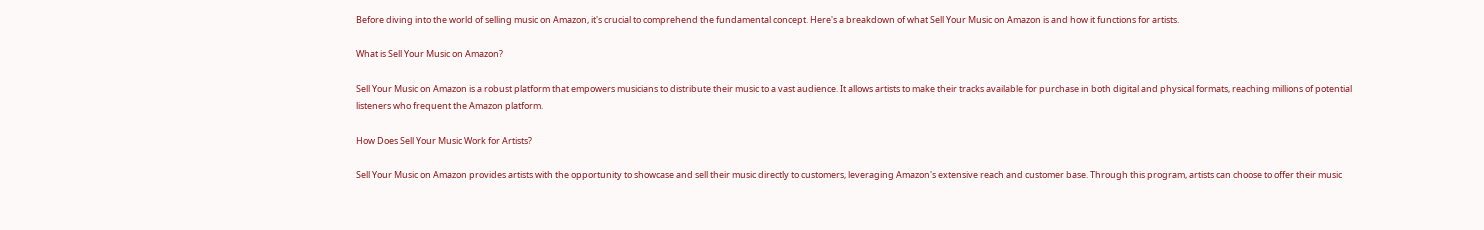Before diving into the world of selling music on Amazon, it's crucial to comprehend the fundamental concept. Here's a breakdown of what Sell Your Music on Amazon is and how it functions for artists.

What is Sell Your Music on Amazon?

Sell Your Music on Amazon is a robust platform that empowers musicians to distribute their music to a vast audience. It allows artists to make their tracks available for purchase in both digital and physical formats, reaching millions of potential listeners who frequent the Amazon platform.

How Does Sell Your Music Work for Artists?

Sell Your Music on Amazon provides artists with the opportunity to showcase and sell their music directly to customers, leveraging Amazon's extensive reach and customer base. Through this program, artists can choose to offer their music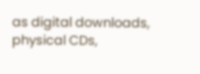as digital downloads, physical CDs,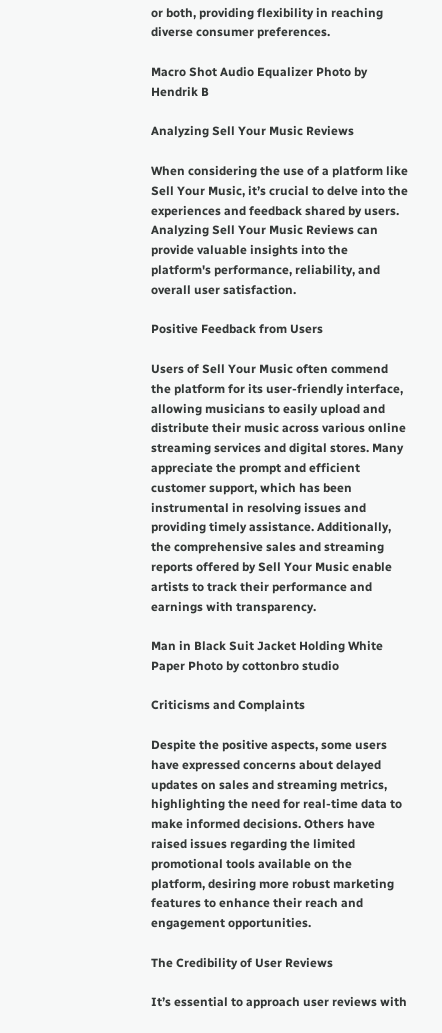or both, providing flexibility in reaching diverse consumer preferences.

Macro Shot Audio Equalizer Photo by Hendrik B

Analyzing Sell Your Music Reviews

When considering the use of a platform like Sell Your Music, it’s crucial to delve into the experiences and feedback shared by users. Analyzing Sell Your Music Reviews can provide valuable insights into the platform's performance, reliability, and overall user satisfaction.

Positive Feedback from Users

Users of Sell Your Music often commend the platform for its user-friendly interface, allowing musicians to easily upload and distribute their music across various online streaming services and digital stores. Many appreciate the prompt and efficient customer support, which has been instrumental in resolving issues and providing timely assistance. Additionally, the comprehensive sales and streaming reports offered by Sell Your Music enable artists to track their performance and earnings with transparency.

Man in Black Suit Jacket Holding White Paper Photo by cottonbro studio

Criticisms and Complaints

Despite the positive aspects, some users have expressed concerns about delayed updates on sales and streaming metrics, highlighting the need for real-time data to make informed decisions. Others have raised issues regarding the limited promotional tools available on the platform, desiring more robust marketing features to enhance their reach and engagement opportunities.

The Credibility of User Reviews

It’s essential to approach user reviews with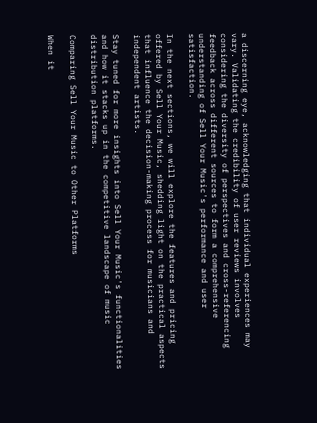a discerning eye, acknowledging that individual experiences may vary. Validating the credibility of user reviews involves considering the diversity of perspectives and cross-referencing feedback across different sources to form a comprehensive understanding of Sell Your Music's performance and user satisfaction.

In the next sections, we will explore the features and pricing offered by Sell Your Music, shedding light on the practical aspects that influence the decision-making process for musicians and independent artists.

Stay tuned for more insights into Sell Your Music's functionalities and how it stacks up in the competitive landscape of music distribution platforms.

Comparing Sell Your Music to Other Platforms

When it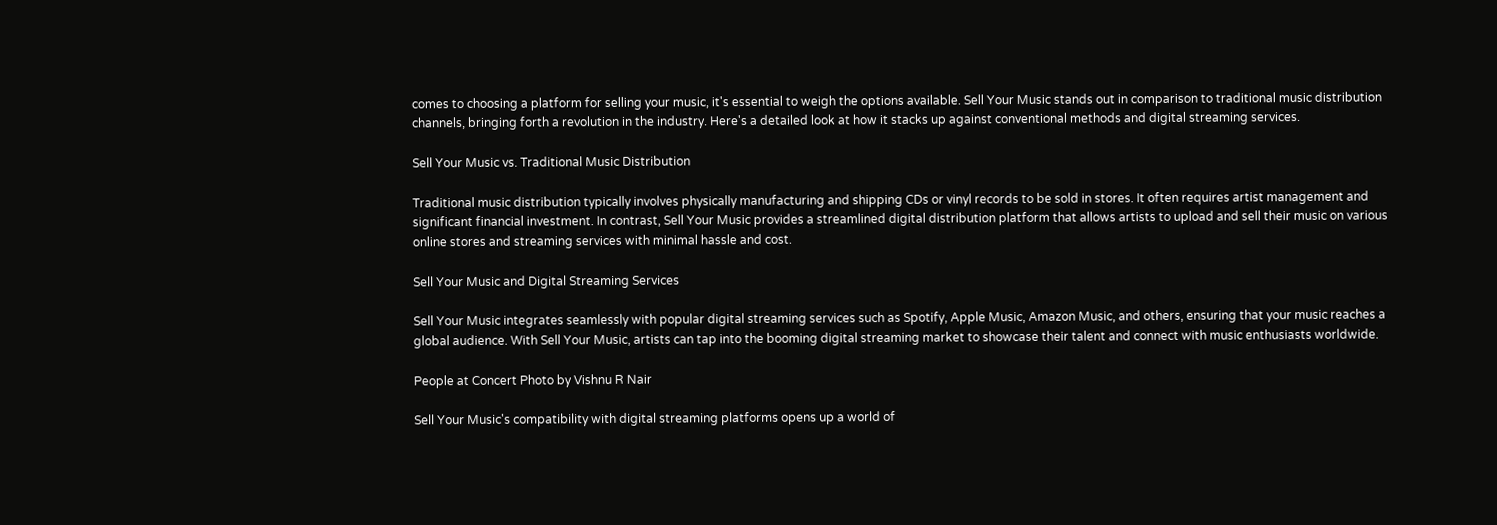comes to choosing a platform for selling your music, it's essential to weigh the options available. Sell Your Music stands out in comparison to traditional music distribution channels, bringing forth a revolution in the industry. Here's a detailed look at how it stacks up against conventional methods and digital streaming services.

Sell Your Music vs. Traditional Music Distribution

Traditional music distribution typically involves physically manufacturing and shipping CDs or vinyl records to be sold in stores. It often requires artist management and significant financial investment. In contrast, Sell Your Music provides a streamlined digital distribution platform that allows artists to upload and sell their music on various online stores and streaming services with minimal hassle and cost.

Sell Your Music and Digital Streaming Services

Sell Your Music integrates seamlessly with popular digital streaming services such as Spotify, Apple Music, Amazon Music, and others, ensuring that your music reaches a global audience. With Sell Your Music, artists can tap into the booming digital streaming market to showcase their talent and connect with music enthusiasts worldwide.

People at Concert Photo by Vishnu R Nair

Sell Your Music's compatibility with digital streaming platforms opens up a world of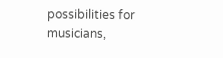possibilities for musicians,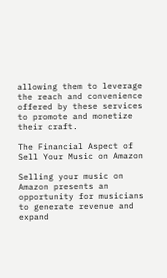allowing them to leverage the reach and convenience offered by these services to promote and monetize their craft.

The Financial Aspect of Sell Your Music on Amazon

Selling your music on Amazon presents an opportunity for musicians to generate revenue and expand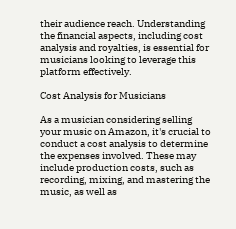their audience reach. Understanding the financial aspects, including cost analysis and royalties, is essential for musicians looking to leverage this platform effectively.

Cost Analysis for Musicians

As a musician considering selling your music on Amazon, it's crucial to conduct a cost analysis to determine the expenses involved. These may include production costs, such as recording, mixing, and mastering the music, as well as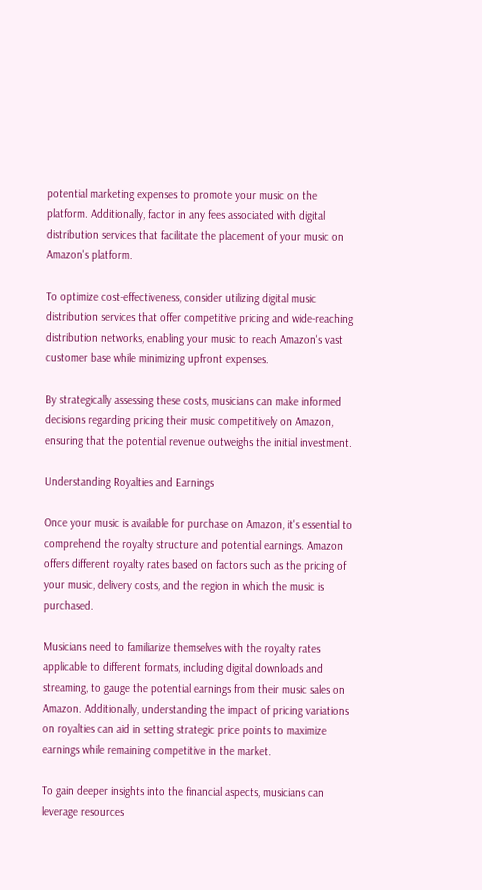potential marketing expenses to promote your music on the platform. Additionally, factor in any fees associated with digital distribution services that facilitate the placement of your music on Amazon's platform.

To optimize cost-effectiveness, consider utilizing digital music distribution services that offer competitive pricing and wide-reaching distribution networks, enabling your music to reach Amazon's vast customer base while minimizing upfront expenses.

By strategically assessing these costs, musicians can make informed decisions regarding pricing their music competitively on Amazon, ensuring that the potential revenue outweighs the initial investment.

Understanding Royalties and Earnings

Once your music is available for purchase on Amazon, it's essential to comprehend the royalty structure and potential earnings. Amazon offers different royalty rates based on factors such as the pricing of your music, delivery costs, and the region in which the music is purchased.

Musicians need to familiarize themselves with the royalty rates applicable to different formats, including digital downloads and streaming, to gauge the potential earnings from their music sales on Amazon. Additionally, understanding the impact of pricing variations on royalties can aid in setting strategic price points to maximize earnings while remaining competitive in the market.

To gain deeper insights into the financial aspects, musicians can leverage resources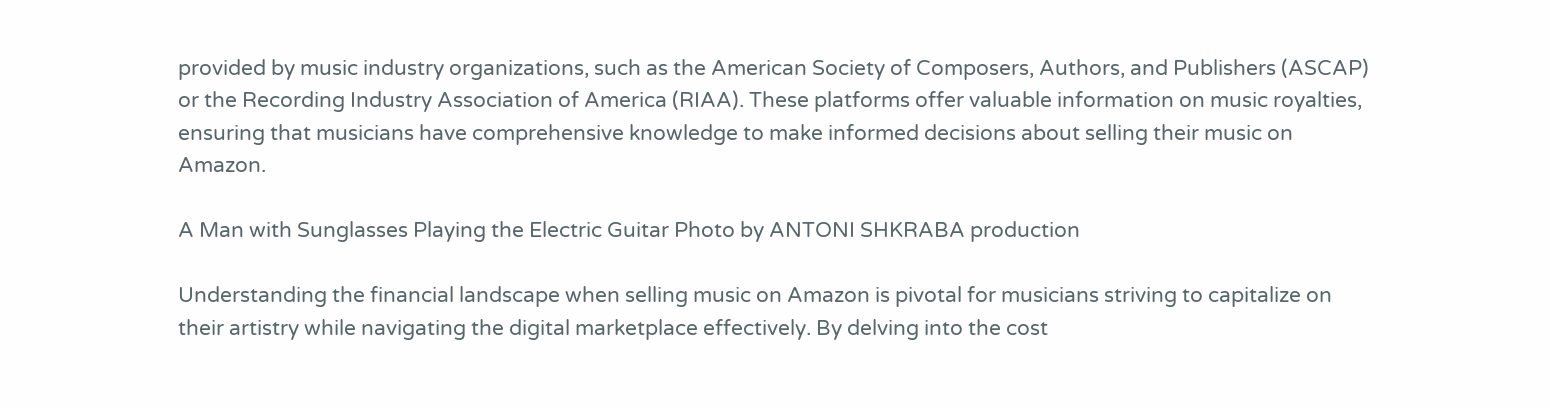provided by music industry organizations, such as the American Society of Composers, Authors, and Publishers (ASCAP) or the Recording Industry Association of America (RIAA). These platforms offer valuable information on music royalties, ensuring that musicians have comprehensive knowledge to make informed decisions about selling their music on Amazon.

A Man with Sunglasses Playing the Electric Guitar Photo by ANTONI SHKRABA production

Understanding the financial landscape when selling music on Amazon is pivotal for musicians striving to capitalize on their artistry while navigating the digital marketplace effectively. By delving into the cost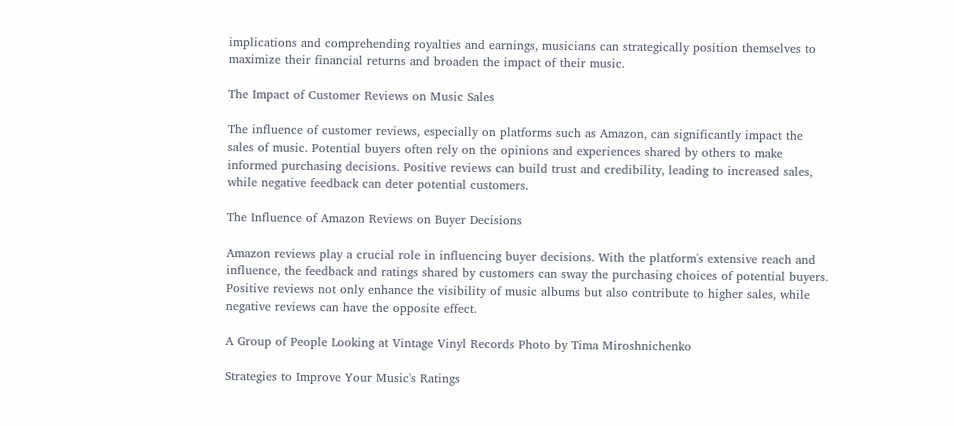implications and comprehending royalties and earnings, musicians can strategically position themselves to maximize their financial returns and broaden the impact of their music.

The Impact of Customer Reviews on Music Sales

The influence of customer reviews, especially on platforms such as Amazon, can significantly impact the sales of music. Potential buyers often rely on the opinions and experiences shared by others to make informed purchasing decisions. Positive reviews can build trust and credibility, leading to increased sales, while negative feedback can deter potential customers.

The Influence of Amazon Reviews on Buyer Decisions

Amazon reviews play a crucial role in influencing buyer decisions. With the platform's extensive reach and influence, the feedback and ratings shared by customers can sway the purchasing choices of potential buyers. Positive reviews not only enhance the visibility of music albums but also contribute to higher sales, while negative reviews can have the opposite effect.

A Group of People Looking at Vintage Vinyl Records Photo by Tima Miroshnichenko

Strategies to Improve Your Music's Ratings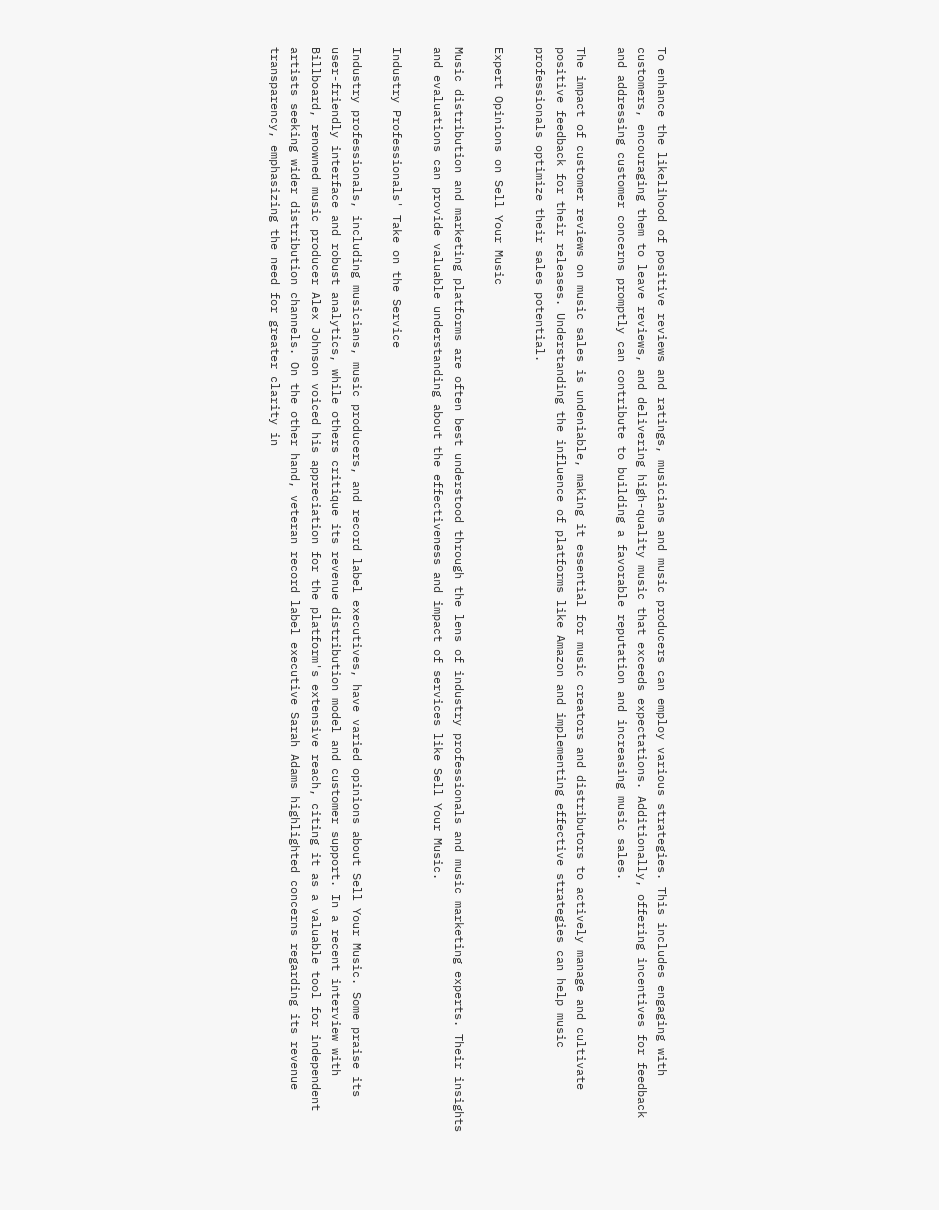To enhance the likelihood of positive reviews and ratings, musicians and music producers can employ various strategies. This includes engaging with customers, encouraging them to leave reviews, and delivering high-quality music that exceeds expectations. Additionally, offering incentives for feedback and addressing customer concerns promptly can contribute to building a favorable reputation and increasing music sales.

The impact of customer reviews on music sales is undeniable, making it essential for music creators and distributors to actively manage and cultivate positive feedback for their releases. Understanding the influence of platforms like Amazon and implementing effective strategies can help music professionals optimize their sales potential.

Expert Opinions on Sell Your Music

Music distribution and marketing platforms are often best understood through the lens of industry professionals and music marketing experts. Their insights and evaluations can provide valuable understanding about the effectiveness and impact of services like Sell Your Music.

Industry Professionals' Take on the Service

Industry professionals, including musicians, music producers, and record label executives, have varied opinions about Sell Your Music. Some praise its user-friendly interface and robust analytics, while others critique its revenue distribution model and customer support. In a recent interview with Billboard, renowned music producer Alex Johnson voiced his appreciation for the platform's extensive reach, citing it as a valuable tool for independent artists seeking wider distribution channels. On the other hand, veteran record label executive Sarah Adams highlighted concerns regarding its revenue transparency, emphasizing the need for greater clarity in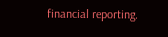financial reporting.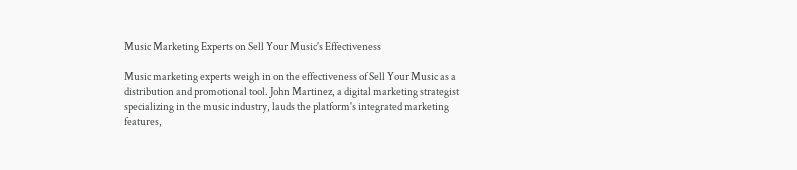Music Marketing Experts on Sell Your Music's Effectiveness

Music marketing experts weigh in on the effectiveness of Sell Your Music as a distribution and promotional tool. John Martinez, a digital marketing strategist specializing in the music industry, lauds the platform's integrated marketing features,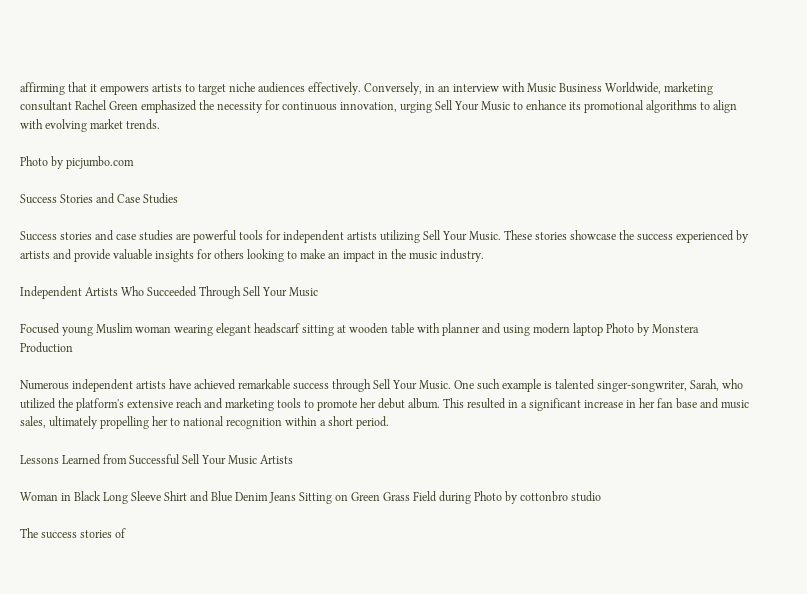affirming that it empowers artists to target niche audiences effectively. Conversely, in an interview with Music Business Worldwide, marketing consultant Rachel Green emphasized the necessity for continuous innovation, urging Sell Your Music to enhance its promotional algorithms to align with evolving market trends.

Photo by picjumbo.com

Success Stories and Case Studies

Success stories and case studies are powerful tools for independent artists utilizing Sell Your Music. These stories showcase the success experienced by artists and provide valuable insights for others looking to make an impact in the music industry.

Independent Artists Who Succeeded Through Sell Your Music

Focused young Muslim woman wearing elegant headscarf sitting at wooden table with planner and using modern laptop Photo by Monstera Production

Numerous independent artists have achieved remarkable success through Sell Your Music. One such example is talented singer-songwriter, Sarah, who utilized the platform's extensive reach and marketing tools to promote her debut album. This resulted in a significant increase in her fan base and music sales, ultimately propelling her to national recognition within a short period.

Lessons Learned from Successful Sell Your Music Artists

Woman in Black Long Sleeve Shirt and Blue Denim Jeans Sitting on Green Grass Field during Photo by cottonbro studio

The success stories of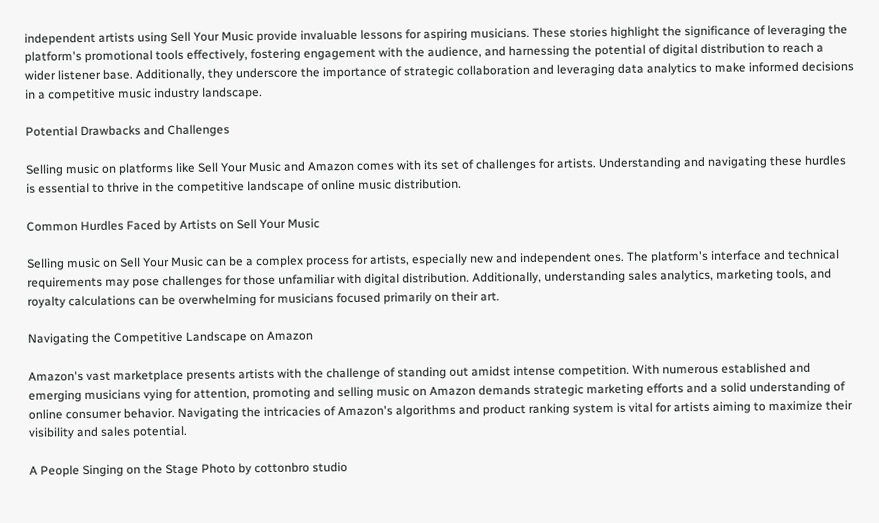independent artists using Sell Your Music provide invaluable lessons for aspiring musicians. These stories highlight the significance of leveraging the platform's promotional tools effectively, fostering engagement with the audience, and harnessing the potential of digital distribution to reach a wider listener base. Additionally, they underscore the importance of strategic collaboration and leveraging data analytics to make informed decisions in a competitive music industry landscape.

Potential Drawbacks and Challenges

Selling music on platforms like Sell Your Music and Amazon comes with its set of challenges for artists. Understanding and navigating these hurdles is essential to thrive in the competitive landscape of online music distribution.

Common Hurdles Faced by Artists on Sell Your Music

Selling music on Sell Your Music can be a complex process for artists, especially new and independent ones. The platform's interface and technical requirements may pose challenges for those unfamiliar with digital distribution. Additionally, understanding sales analytics, marketing tools, and royalty calculations can be overwhelming for musicians focused primarily on their art.

Navigating the Competitive Landscape on Amazon

Amazon's vast marketplace presents artists with the challenge of standing out amidst intense competition. With numerous established and emerging musicians vying for attention, promoting and selling music on Amazon demands strategic marketing efforts and a solid understanding of online consumer behavior. Navigating the intricacies of Amazon's algorithms and product ranking system is vital for artists aiming to maximize their visibility and sales potential.

A People Singing on the Stage Photo by cottonbro studio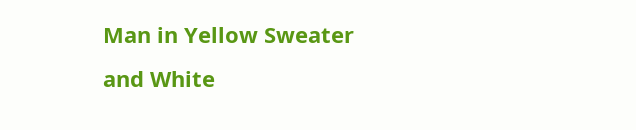Man in Yellow Sweater and White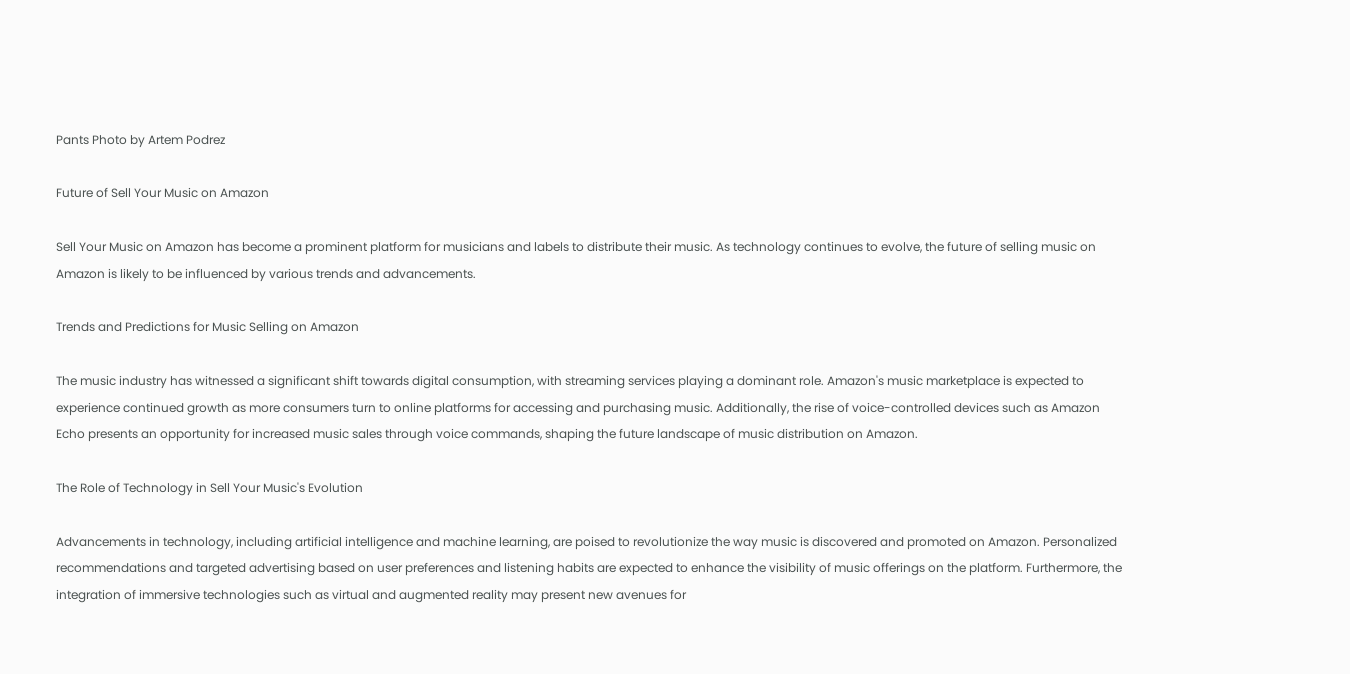Pants Photo by Artem Podrez

Future of Sell Your Music on Amazon

Sell Your Music on Amazon has become a prominent platform for musicians and labels to distribute their music. As technology continues to evolve, the future of selling music on Amazon is likely to be influenced by various trends and advancements.

Trends and Predictions for Music Selling on Amazon

The music industry has witnessed a significant shift towards digital consumption, with streaming services playing a dominant role. Amazon's music marketplace is expected to experience continued growth as more consumers turn to online platforms for accessing and purchasing music. Additionally, the rise of voice-controlled devices such as Amazon Echo presents an opportunity for increased music sales through voice commands, shaping the future landscape of music distribution on Amazon.

The Role of Technology in Sell Your Music's Evolution

Advancements in technology, including artificial intelligence and machine learning, are poised to revolutionize the way music is discovered and promoted on Amazon. Personalized recommendations and targeted advertising based on user preferences and listening habits are expected to enhance the visibility of music offerings on the platform. Furthermore, the integration of immersive technologies such as virtual and augmented reality may present new avenues for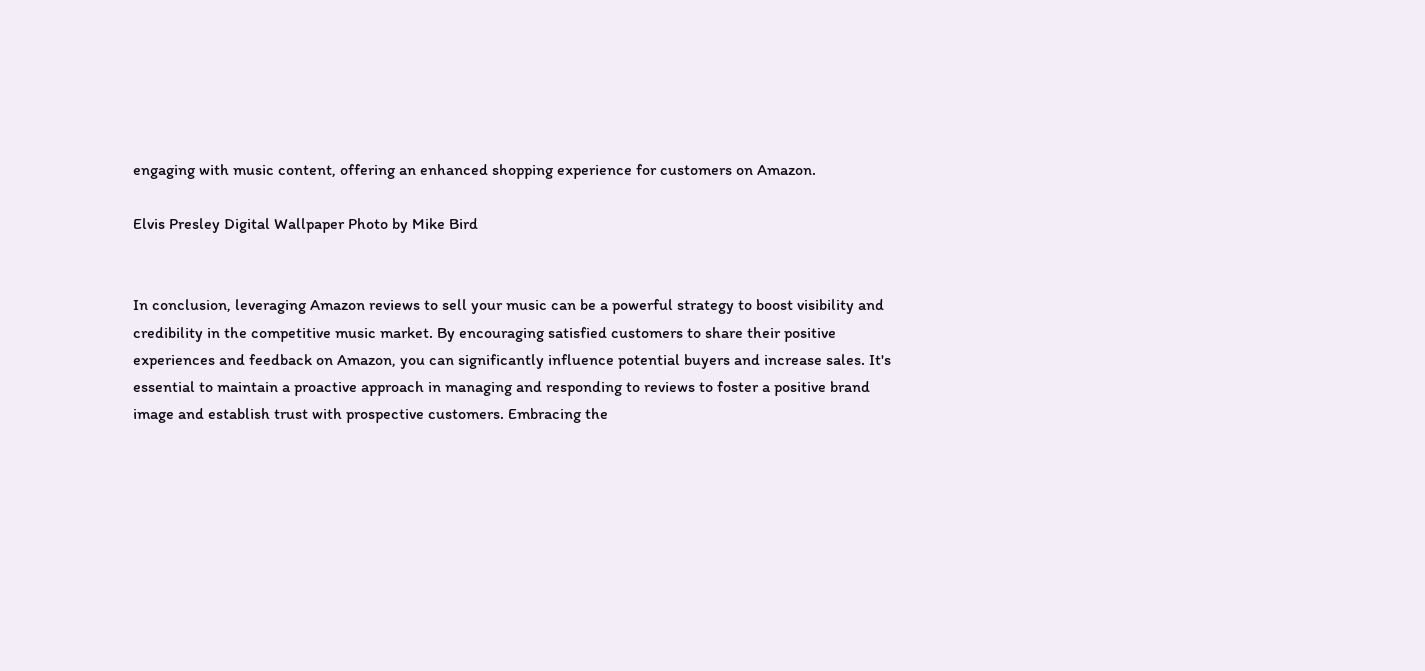engaging with music content, offering an enhanced shopping experience for customers on Amazon.

Elvis Presley Digital Wallpaper Photo by Mike Bird


In conclusion, leveraging Amazon reviews to sell your music can be a powerful strategy to boost visibility and credibility in the competitive music market. By encouraging satisfied customers to share their positive experiences and feedback on Amazon, you can significantly influence potential buyers and increase sales. It's essential to maintain a proactive approach in managing and responding to reviews to foster a positive brand image and establish trust with prospective customers. Embracing the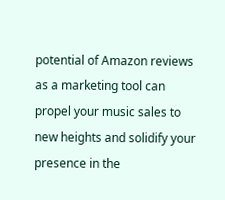potential of Amazon reviews as a marketing tool can propel your music sales to new heights and solidify your presence in the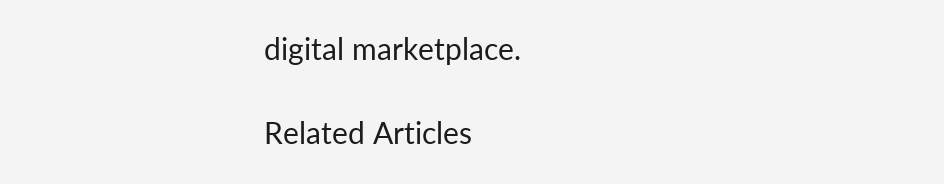digital marketplace.

Related Articles